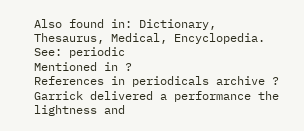Also found in: Dictionary, Thesaurus, Medical, Encyclopedia.
See: periodic
Mentioned in ?
References in periodicals archive ?
Garrick delivered a performance the lightness and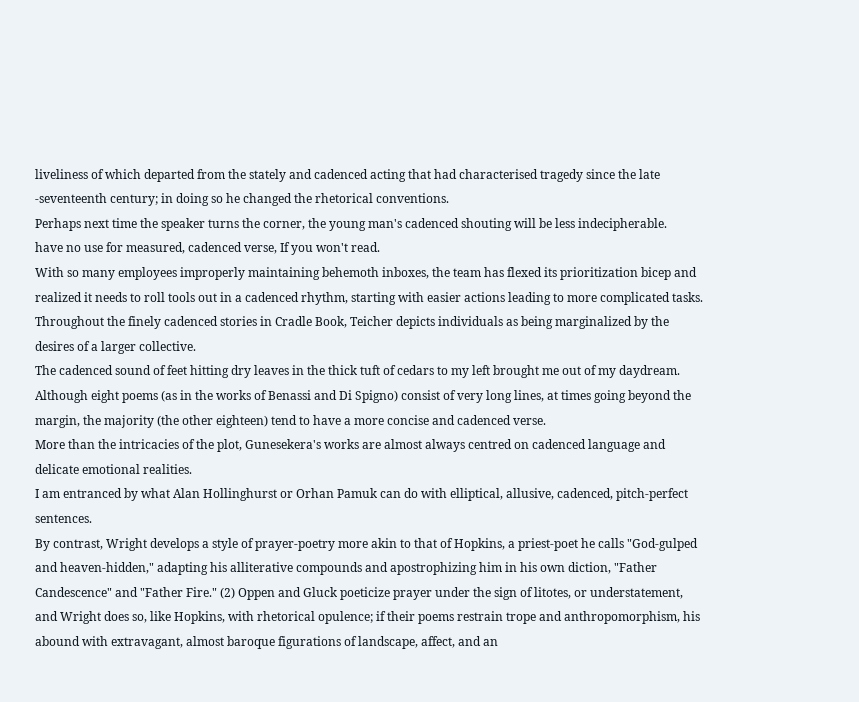liveliness of which departed from the stately and cadenced acting that had characterised tragedy since the late -seventeenth century; in doing so he changed the rhetorical conventions.
Perhaps next time the speaker turns the corner, the young man's cadenced shouting will be less indecipherable.
have no use for measured, cadenced verse, If you won't read.
With so many employees improperly maintaining behemoth inboxes, the team has flexed its prioritization bicep and realized it needs to roll tools out in a cadenced rhythm, starting with easier actions leading to more complicated tasks.
Throughout the finely cadenced stories in Cradle Book, Teicher depicts individuals as being marginalized by the desires of a larger collective.
The cadenced sound of feet hitting dry leaves in the thick tuft of cedars to my left brought me out of my daydream.
Although eight poems (as in the works of Benassi and Di Spigno) consist of very long lines, at times going beyond the margin, the majority (the other eighteen) tend to have a more concise and cadenced verse.
More than the intricacies of the plot, Gunesekera's works are almost always centred on cadenced language and delicate emotional realities.
I am entranced by what Alan Hollinghurst or Orhan Pamuk can do with elliptical, allusive, cadenced, pitch-perfect sentences.
By contrast, Wright develops a style of prayer-poetry more akin to that of Hopkins, a priest-poet he calls "God-gulped and heaven-hidden," adapting his alliterative compounds and apostrophizing him in his own diction, "Father Candescence" and "Father Fire." (2) Oppen and Gluck poeticize prayer under the sign of litotes, or understatement, and Wright does so, like Hopkins, with rhetorical opulence; if their poems restrain trope and anthropomorphism, his abound with extravagant, almost baroque figurations of landscape, affect, and an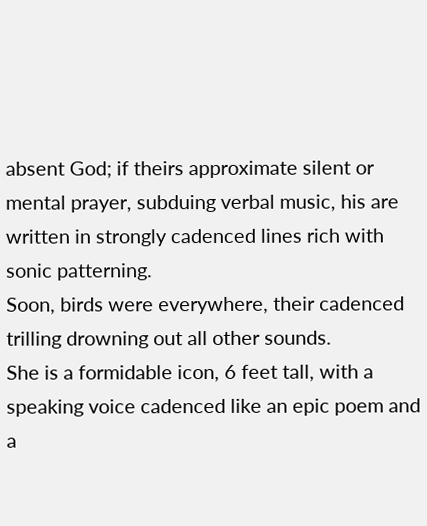absent God; if theirs approximate silent or mental prayer, subduing verbal music, his are written in strongly cadenced lines rich with sonic patterning.
Soon, birds were everywhere, their cadenced trilling drowning out all other sounds.
She is a formidable icon, 6 feet tall, with a speaking voice cadenced like an epic poem and a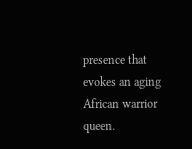presence that evokes an aging African warrior queen.